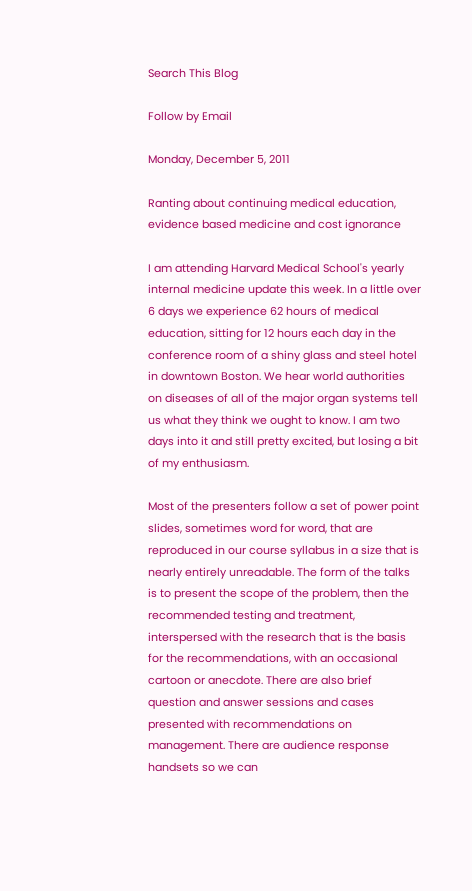Search This Blog

Follow by Email

Monday, December 5, 2011

Ranting about continuing medical education, evidence based medicine and cost ignorance

I am attending Harvard Medical School's yearly internal medicine update this week. In a little over 6 days we experience 62 hours of medical education, sitting for 12 hours each day in the conference room of a shiny glass and steel hotel in downtown Boston. We hear world authorities on diseases of all of the major organ systems tell us what they think we ought to know. I am two days into it and still pretty excited, but losing a bit of my enthusiasm.

Most of the presenters follow a set of power point slides, sometimes word for word, that are reproduced in our course syllabus in a size that is nearly entirely unreadable. The form of the talks is to present the scope of the problem, then the recommended testing and treatment, interspersed with the research that is the basis for the recommendations, with an occasional cartoon or anecdote. There are also brief question and answer sessions and cases presented with recommendations on management. There are audience response handsets so we can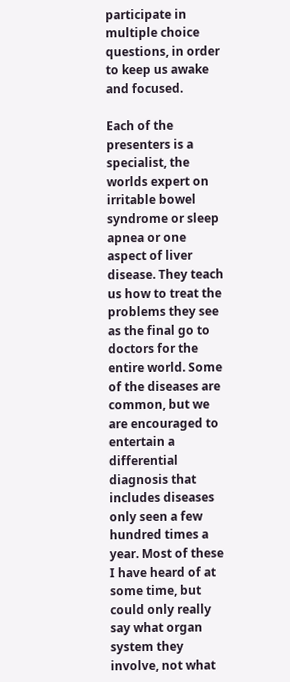participate in multiple choice questions, in order to keep us awake and focused.

Each of the presenters is a specialist, the worlds expert on irritable bowel syndrome or sleep apnea or one aspect of liver disease. They teach us how to treat the problems they see as the final go to doctors for the entire world. Some of the diseases are common, but we are encouraged to entertain a differential diagnosis that includes diseases only seen a few hundred times a year. Most of these I have heard of at some time, but could only really say what organ system they involve, not what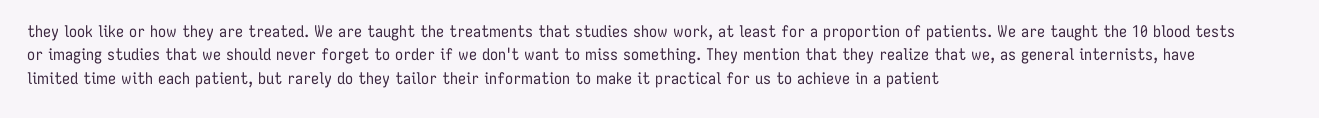they look like or how they are treated. We are taught the treatments that studies show work, at least for a proportion of patients. We are taught the 10 blood tests or imaging studies that we should never forget to order if we don't want to miss something. They mention that they realize that we, as general internists, have limited time with each patient, but rarely do they tailor their information to make it practical for us to achieve in a patient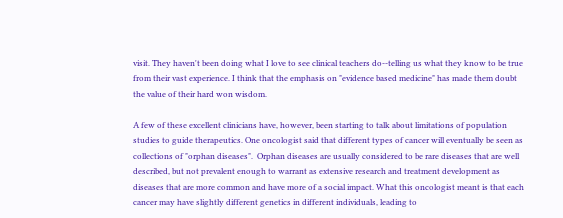visit. They haven't been doing what I love to see clinical teachers do--telling us what they know to be true from their vast experience. I think that the emphasis on "evidence based medicine" has made them doubt the value of their hard won wisdom.

A few of these excellent clinicians have, however, been starting to talk about limitations of population studies to guide therapeutics. One oncologist said that different types of cancer will eventually be seen as collections of "orphan diseases".  Orphan diseases are usually considered to be rare diseases that are well described, but not prevalent enough to warrant as extensive research and treatment development as diseases that are more common and have more of a social impact. What this oncologist meant is that each cancer may have slightly different genetics in different individuals, leading to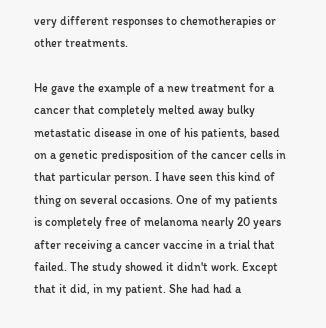very different responses to chemotherapies or other treatments.

He gave the example of a new treatment for a cancer that completely melted away bulky metastatic disease in one of his patients, based on a genetic predisposition of the cancer cells in that particular person. I have seen this kind of thing on several occasions. One of my patients is completely free of melanoma nearly 20 years after receiving a cancer vaccine in a trial that failed. The study showed it didn't work. Except that it did, in my patient. She had had a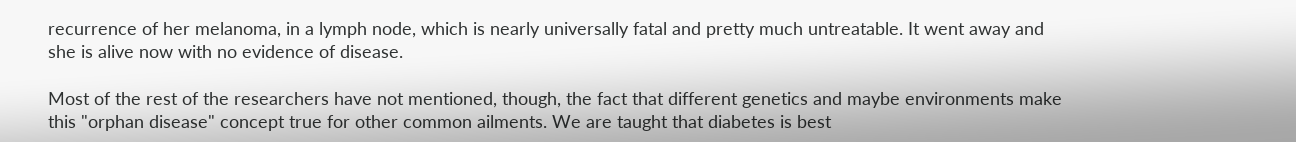recurrence of her melanoma, in a lymph node, which is nearly universally fatal and pretty much untreatable. It went away and she is alive now with no evidence of disease.

Most of the rest of the researchers have not mentioned, though, the fact that different genetics and maybe environments make this "orphan disease" concept true for other common ailments. We are taught that diabetes is best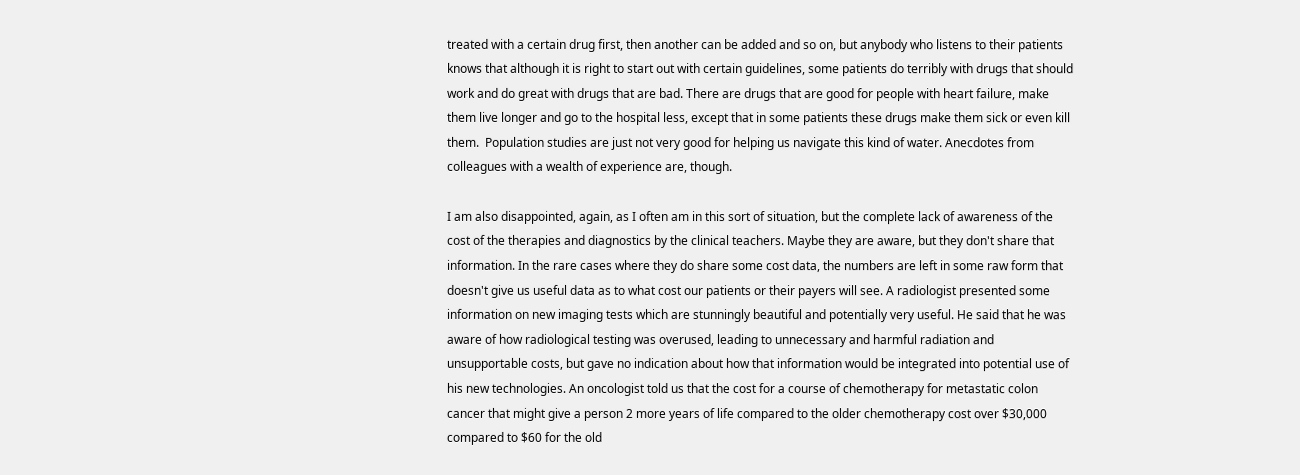treated with a certain drug first, then another can be added and so on, but anybody who listens to their patients knows that although it is right to start out with certain guidelines, some patients do terribly with drugs that should work and do great with drugs that are bad. There are drugs that are good for people with heart failure, make them live longer and go to the hospital less, except that in some patients these drugs make them sick or even kill them.  Population studies are just not very good for helping us navigate this kind of water. Anecdotes from colleagues with a wealth of experience are, though.

I am also disappointed, again, as I often am in this sort of situation, but the complete lack of awareness of the cost of the therapies and diagnostics by the clinical teachers. Maybe they are aware, but they don't share that information. In the rare cases where they do share some cost data, the numbers are left in some raw form that doesn't give us useful data as to what cost our patients or their payers will see. A radiologist presented some information on new imaging tests which are stunningly beautiful and potentially very useful. He said that he was aware of how radiological testing was overused, leading to unnecessary and harmful radiation and unsupportable costs, but gave no indication about how that information would be integrated into potential use of his new technologies. An oncologist told us that the cost for a course of chemotherapy for metastatic colon cancer that might give a person 2 more years of life compared to the older chemotherapy cost over $30,000 compared to $60 for the old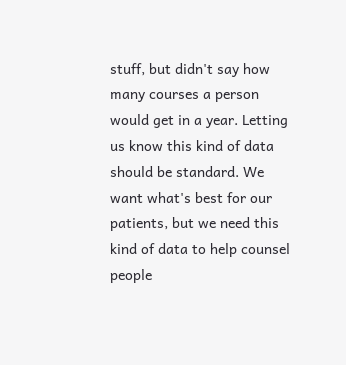stuff, but didn't say how many courses a person would get in a year. Letting us know this kind of data should be standard. We want what's best for our patients, but we need this kind of data to help counsel people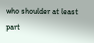who shoulder at least part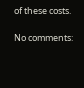of these costs.

No comments: